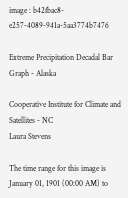image : b42fbac8-e257-4089-941a-5aa3774b7476

Extreme Precipitation Decadal Bar Graph - Alaska

Cooperative Institute for Climate and Satellites - NC
Laura Stevens

The time range for this image is January 01, 1901 (00:00 AM) to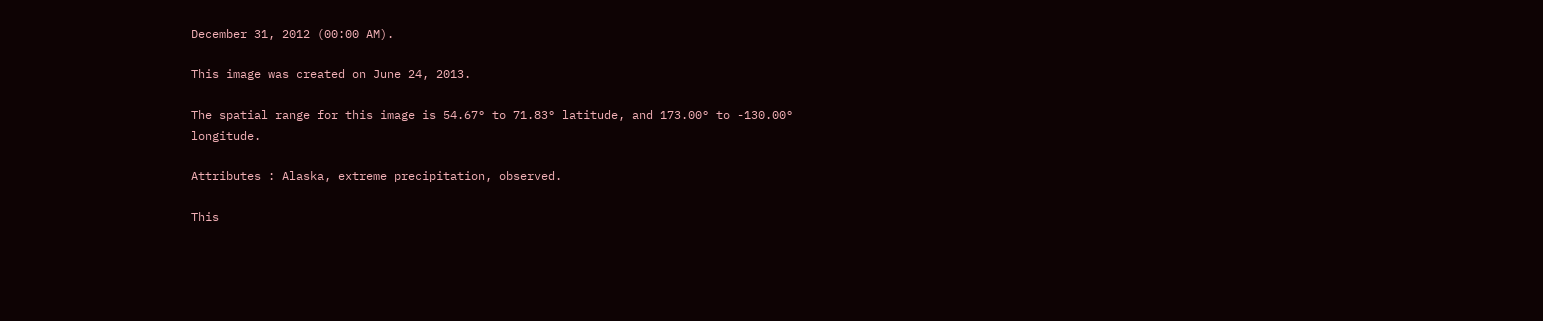December 31, 2012 (00:00 AM).

This image was created on June 24, 2013.

The spatial range for this image is 54.67° to 71.83° latitude, and 173.00° to -130.00° longitude.

Attributes : Alaska, extreme precipitation, observed.

This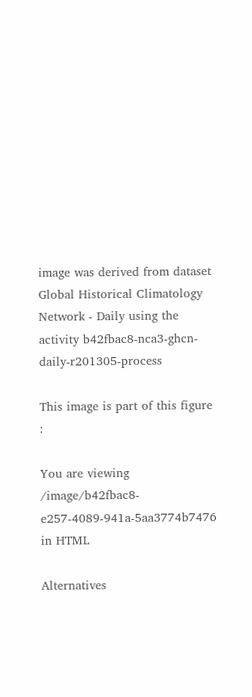image was derived from dataset Global Historical Climatology Network - Daily using the activity b42fbac8-nca3-ghcn-daily-r201305-process

This image is part of this figure :

You are viewing /image/b42fbac8-e257-4089-941a-5aa3774b7476 in HTML

Alternatives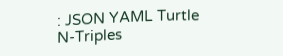: JSON YAML Turtle N-Triples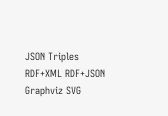JSON Triples RDF+XML RDF+JSON Graphviz SVG